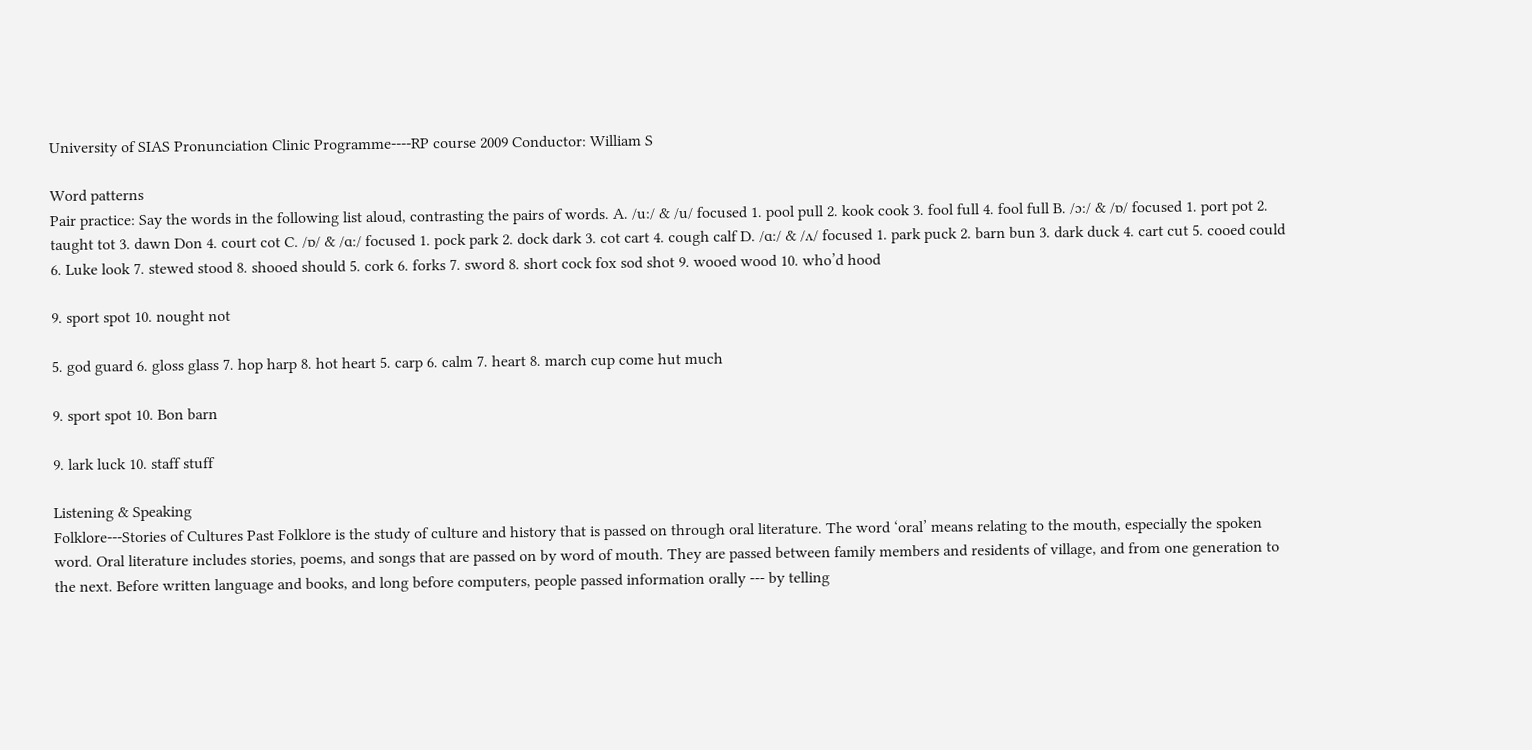University of SIAS Pronunciation Clinic Programme----RP course 2009 Conductor: William S

Word patterns
Pair practice: Say the words in the following list aloud, contrasting the pairs of words. A. /u:/ & /u/ focused 1. pool pull 2. kook cook 3. fool full 4. fool full B. /ɔ:/ & /ɒ/ focused 1. port pot 2. taught tot 3. dawn Don 4. court cot C. /ɒ/ & /ɑ:/ focused 1. pock park 2. dock dark 3. cot cart 4. cough calf D. /ɑ:/ & /ʌ/ focused 1. park puck 2. barn bun 3. dark duck 4. cart cut 5. cooed could 6. Luke look 7. stewed stood 8. shooed should 5. cork 6. forks 7. sword 8. short cock fox sod shot 9. wooed wood 10. who’d hood

9. sport spot 10. nought not

5. god guard 6. gloss glass 7. hop harp 8. hot heart 5. carp 6. calm 7. heart 8. march cup come hut much

9. sport spot 10. Bon barn

9. lark luck 10. staff stuff

Listening & Speaking
Folklore---Stories of Cultures Past Folklore is the study of culture and history that is passed on through oral literature. The word ‘oral’ means relating to the mouth, especially the spoken word. Oral literature includes stories, poems, and songs that are passed on by word of mouth. They are passed between family members and residents of village, and from one generation to the next. Before written language and books, and long before computers, people passed information orally --- by telling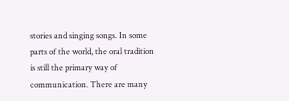stories and singing songs. In some parts of the world, the oral tradition is still the primary way of communication. There are many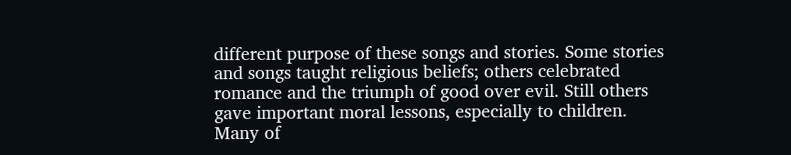different purpose of these songs and stories. Some stories and songs taught religious beliefs; others celebrated romance and the triumph of good over evil. Still others gave important moral lessons, especially to children. Many of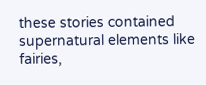these stories contained supernatural elements like fairies,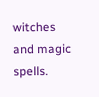witches and magic spells.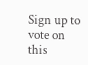Sign up to vote on this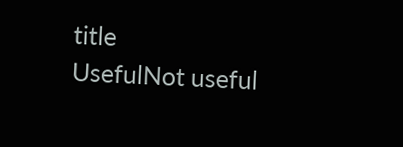title
UsefulNot useful